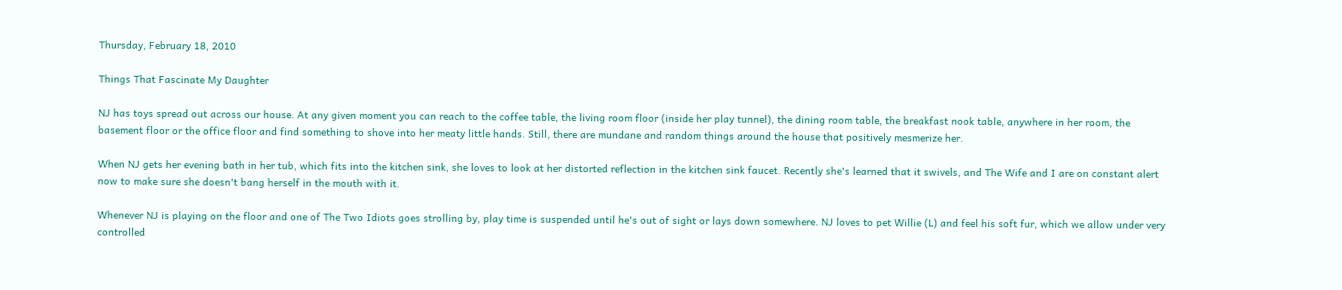Thursday, February 18, 2010

Things That Fascinate My Daughter

NJ has toys spread out across our house. At any given moment you can reach to the coffee table, the living room floor (inside her play tunnel), the dining room table, the breakfast nook table, anywhere in her room, the basement floor or the office floor and find something to shove into her meaty little hands. Still, there are mundane and random things around the house that positively mesmerize her.

When NJ gets her evening bath in her tub, which fits into the kitchen sink, she loves to look at her distorted reflection in the kitchen sink faucet. Recently she's learned that it swivels, and The Wife and I are on constant alert now to make sure she doesn't bang herself in the mouth with it.

Whenever NJ is playing on the floor and one of The Two Idiots goes strolling by, play time is suspended until he's out of sight or lays down somewhere. NJ loves to pet Willie (L) and feel his soft fur, which we allow under very controlled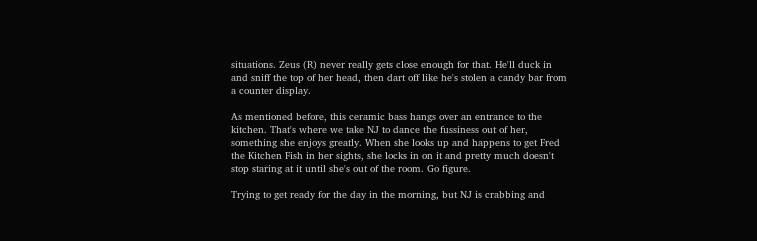situations. Zeus (R) never really gets close enough for that. He'll duck in and sniff the top of her head, then dart off like he's stolen a candy bar from a counter display.

As mentioned before, this ceramic bass hangs over an entrance to the kitchen. That's where we take NJ to dance the fussiness out of her, something she enjoys greatly. When she looks up and happens to get Fred the Kitchen Fish in her sights, she locks in on it and pretty much doesn't stop staring at it until she's out of the room. Go figure.

Trying to get ready for the day in the morning, but NJ is crabbing and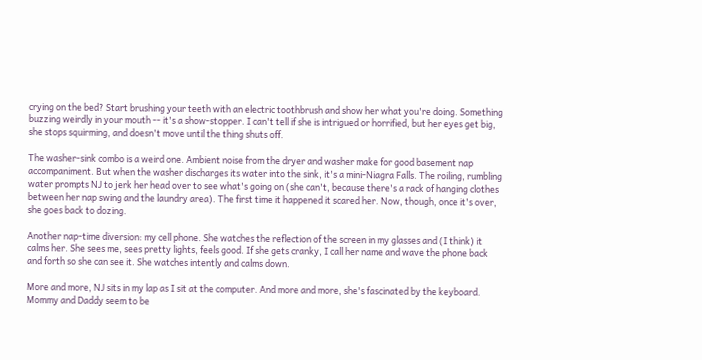crying on the bed? Start brushing your teeth with an electric toothbrush and show her what you're doing. Something buzzing weirdly in your mouth -- it's a show-stopper. I can't tell if she is intrigued or horrified, but her eyes get big, she stops squirming, and doesn't move until the thing shuts off.

The washer-sink combo is a weird one. Ambient noise from the dryer and washer make for good basement nap accompaniment. But when the washer discharges its water into the sink, it's a mini-Niagra Falls. The roiling, rumbling water prompts NJ to jerk her head over to see what's going on (she can't, because there's a rack of hanging clothes between her nap swing and the laundry area). The first time it happened it scared her. Now, though, once it's over, she goes back to dozing.

Another nap-time diversion: my cell phone. She watches the reflection of the screen in my glasses and (I think) it calms her. She sees me, sees pretty lights, feels good. If she gets cranky, I call her name and wave the phone back and forth so she can see it. She watches intently and calms down.

More and more, NJ sits in my lap as I sit at the computer. And more and more, she's fascinated by the keyboard. Mommy and Daddy seem to be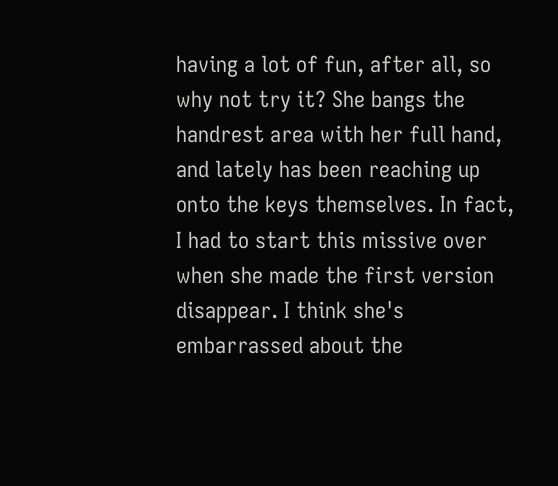having a lot of fun, after all, so why not try it? She bangs the handrest area with her full hand, and lately has been reaching up onto the keys themselves. In fact, I had to start this missive over when she made the first version disappear. I think she's embarrassed about the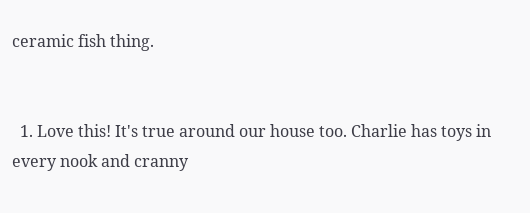ceramic fish thing.


  1. Love this! It's true around our house too. Charlie has toys in every nook and cranny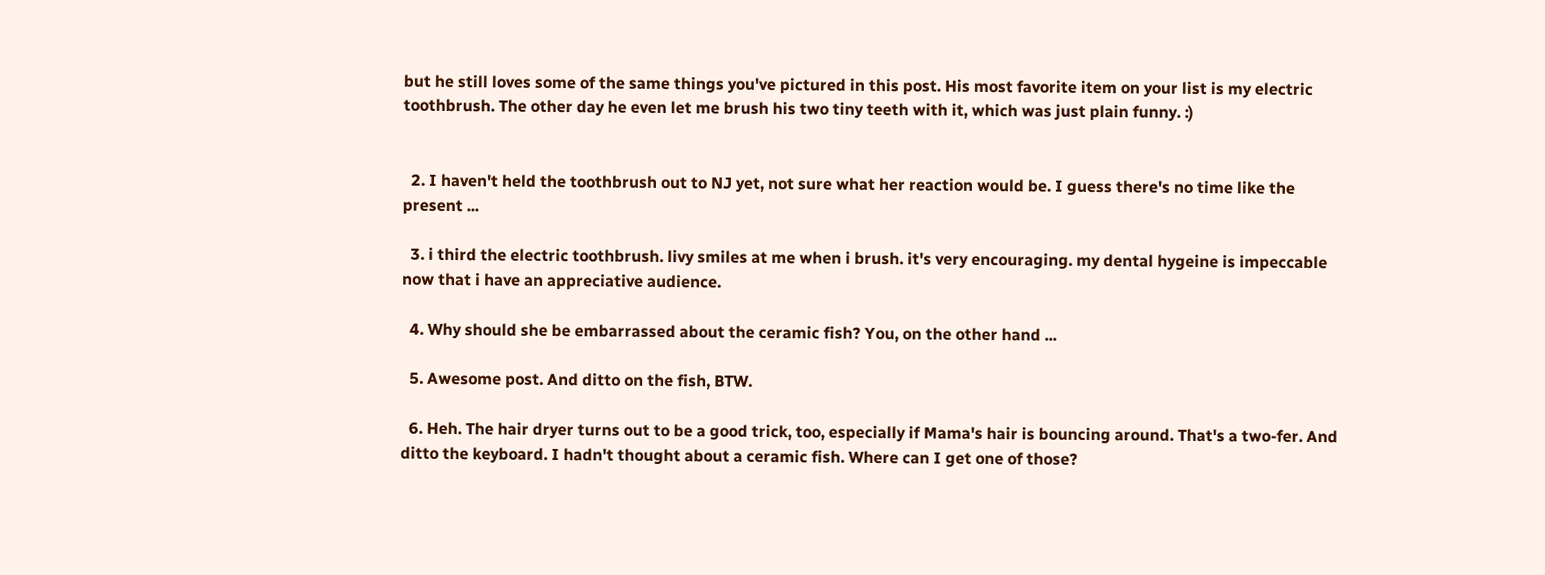but he still loves some of the same things you've pictured in this post. His most favorite item on your list is my electric toothbrush. The other day he even let me brush his two tiny teeth with it, which was just plain funny. :)


  2. I haven't held the toothbrush out to NJ yet, not sure what her reaction would be. I guess there's no time like the present ...

  3. i third the electric toothbrush. livy smiles at me when i brush. it's very encouraging. my dental hygeine is impeccable now that i have an appreciative audience.

  4. Why should she be embarrassed about the ceramic fish? You, on the other hand ...

  5. Awesome post. And ditto on the fish, BTW.

  6. Heh. The hair dryer turns out to be a good trick, too, especially if Mama's hair is bouncing around. That's a two-fer. And ditto the keyboard. I hadn't thought about a ceramic fish. Where can I get one of those?